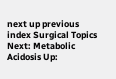next up previous index Surgical Topics
Next: Metabolic Acidosis Up: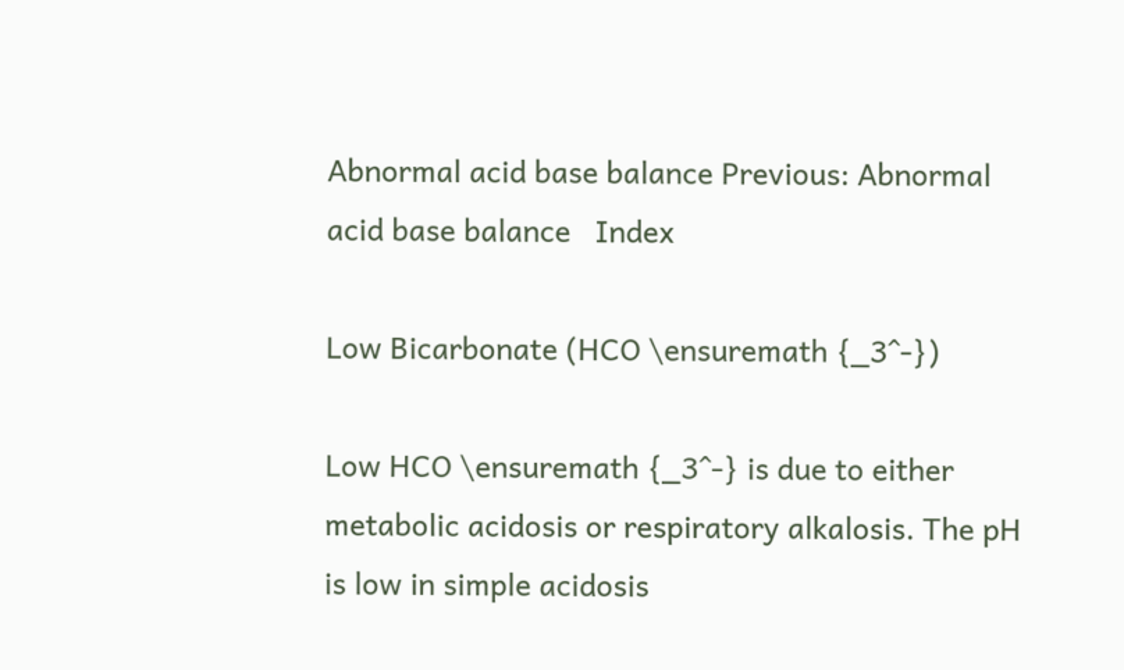Abnormal acid base balance Previous: Abnormal acid base balance   Index

Low Bicarbonate (HCO \ensuremath {_3^-})

Low HCO \ensuremath {_3^-} is due to either metabolic acidosis or respiratory alkalosis. The pH is low in simple acidosis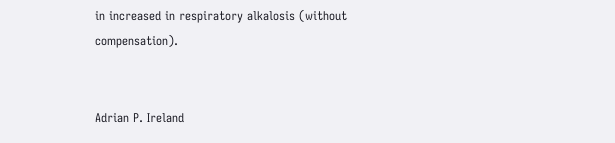in increased in respiratory alkalosis (without compensation).


Adrian P. Ireland